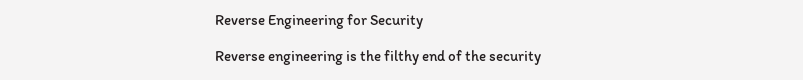Reverse Engineering for Security

Reverse engineering is the filthy end of the security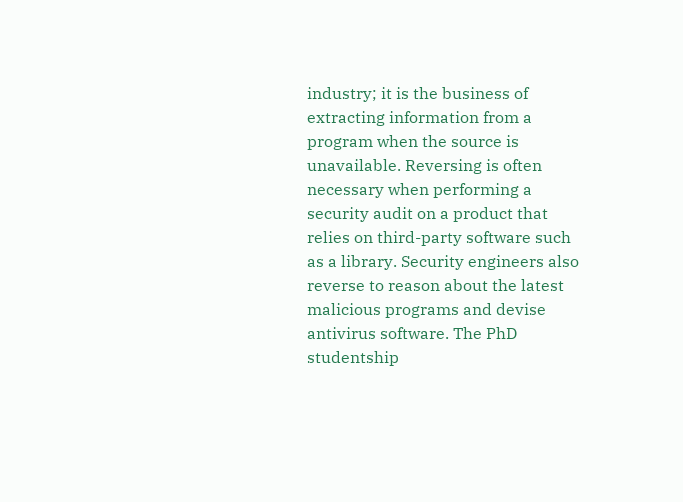industry; it is the business of extracting information from a program when the source is unavailable. Reversing is often necessary when performing a security audit on a product that relies on third-party software such as a library. Security engineers also reverse to reason about the latest malicious programs and devise antivirus software. The PhD studentship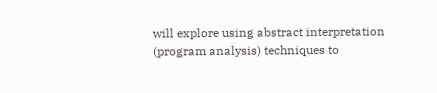will explore using abstract interpretation (program analysis) techniques to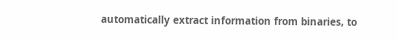automatically extract information from binaries, to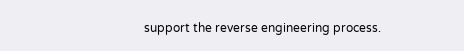support the reverse engineering process.